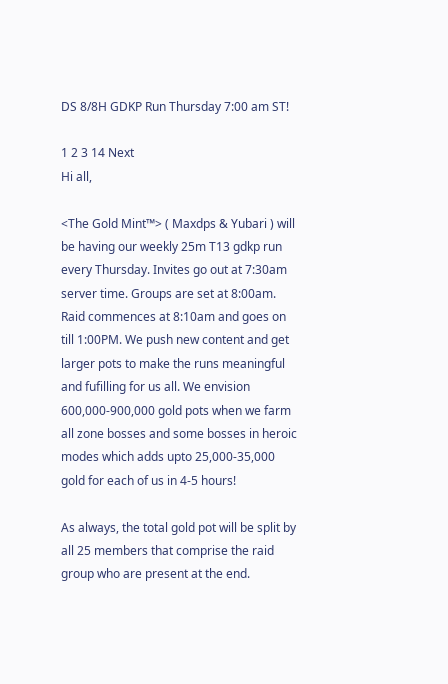DS 8/8H GDKP Run Thursday 7:00 am ST!

1 2 3 14 Next
Hi all,

<The Gold Mint™> ( Maxdps & Yubari ) will be having our weekly 25m T13 gdkp run every Thursday. Invites go out at 7:30am server time. Groups are set at 8:00am. Raid commences at 8:10am and goes on till 1:00PM. We push new content and get larger pots to make the runs meaningful and fufilling for us all. We envision 600,000-900,000 gold pots when we farm all zone bosses and some bosses in heroic modes which adds upto 25,000-35,000 gold for each of us in 4-5 hours!

As always, the total gold pot will be split by all 25 members that comprise the raid group who are present at the end.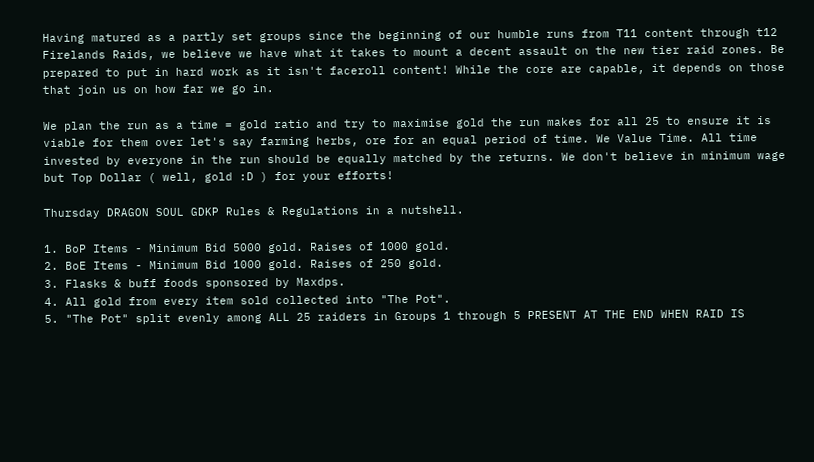Having matured as a partly set groups since the beginning of our humble runs from T11 content through t12 Firelands Raids, we believe we have what it takes to mount a decent assault on the new tier raid zones. Be prepared to put in hard work as it isn't faceroll content! While the core are capable, it depends on those that join us on how far we go in.

We plan the run as a time = gold ratio and try to maximise gold the run makes for all 25 to ensure it is viable for them over let's say farming herbs, ore for an equal period of time. We Value Time. All time invested by everyone in the run should be equally matched by the returns. We don't believe in minimum wage but Top Dollar ( well, gold :D ) for your efforts!

Thursday DRAGON SOUL GDKP Rules & Regulations in a nutshell.

1. BoP Items - Minimum Bid 5000 gold. Raises of 1000 gold.
2. BoE Items - Minimum Bid 1000 gold. Raises of 250 gold.
3. Flasks & buff foods sponsored by Maxdps.
4. All gold from every item sold collected into "The Pot".
5. "The Pot" split evenly among ALL 25 raiders in Groups 1 through 5 PRESENT AT THE END WHEN RAID IS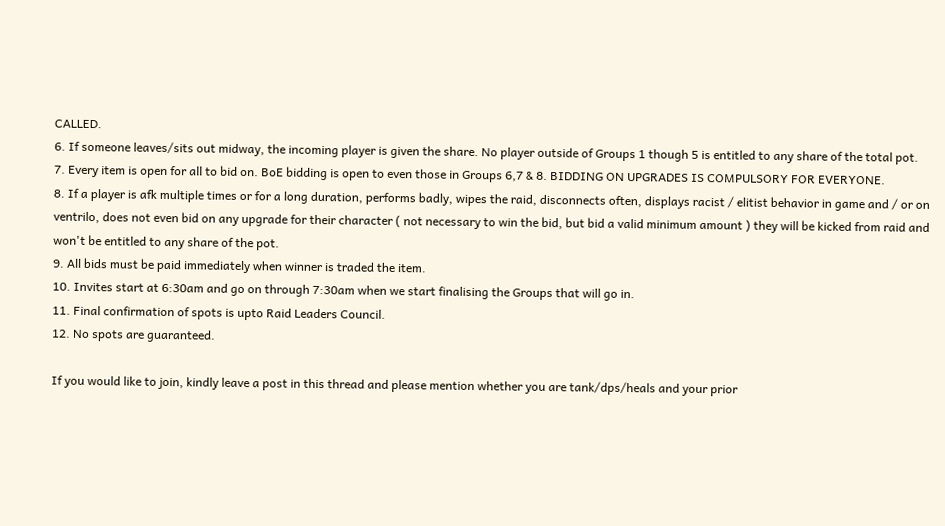CALLED.
6. If someone leaves/sits out midway, the incoming player is given the share. No player outside of Groups 1 though 5 is entitled to any share of the total pot.
7. Every item is open for all to bid on. BoE bidding is open to even those in Groups 6,7 & 8. BIDDING ON UPGRADES IS COMPULSORY FOR EVERYONE.
8. If a player is afk multiple times or for a long duration, performs badly, wipes the raid, disconnects often, displays racist / elitist behavior in game and / or on ventrilo, does not even bid on any upgrade for their character ( not necessary to win the bid, but bid a valid minimum amount ) they will be kicked from raid and won't be entitled to any share of the pot.
9. All bids must be paid immediately when winner is traded the item.
10. Invites start at 6:30am and go on through 7:30am when we start finalising the Groups that will go in.
11. Final confirmation of spots is upto Raid Leaders Council.
12. No spots are guaranteed.

If you would like to join, kindly leave a post in this thread and please mention whether you are tank/dps/heals and your prior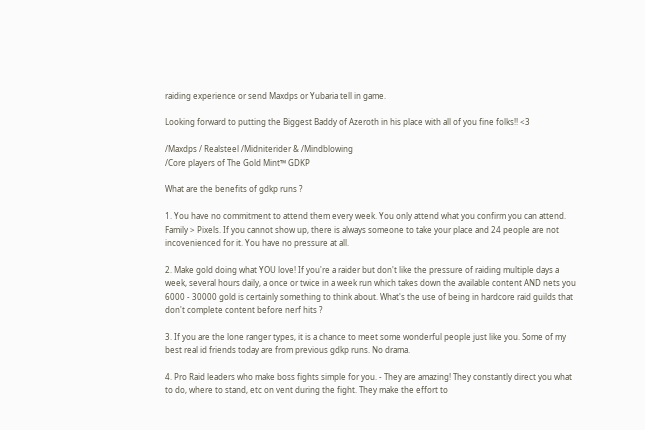raiding experience or send Maxdps or Yubaria tell in game.

Looking forward to putting the Biggest Baddy of Azeroth in his place with all of you fine folks!! <3

/Maxdps / Realsteel /Midniterider & /Mindblowing
/Core players of The Gold Mint™ GDKP

What are the benefits of gdkp runs ?

1. You have no commitment to attend them every week. You only attend what you confirm you can attend. Family > Pixels. If you cannot show up, there is always someone to take your place and 24 people are not incovenienced for it. You have no pressure at all.

2. Make gold doing what YOU love! If you're a raider but don't like the pressure of raiding multiple days a week, several hours daily, a once or twice in a week run which takes down the available content AND nets you 6000 - 30000 gold is certainly something to think about. What's the use of being in hardcore raid guilds that don't complete content before nerf hits ?

3. If you are the lone ranger types, it is a chance to meet some wonderful people just like you. Some of my best real id friends today are from previous gdkp runs. No drama.

4. Pro Raid leaders who make boss fights simple for you. - They are amazing! They constantly direct you what to do, where to stand, etc on vent during the fight. They make the effort to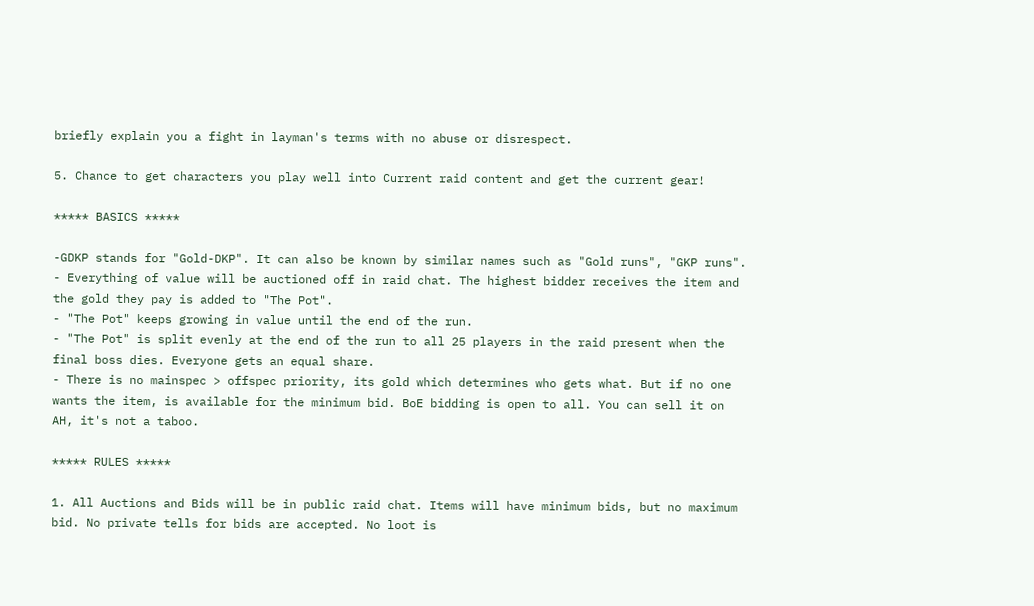briefly explain you a fight in layman's terms with no abuse or disrespect.

5. Chance to get characters you play well into Current raid content and get the current gear!

***** BASICS *****

-GDKP stands for "Gold-DKP". It can also be known by similar names such as "Gold runs", "GKP runs".
- Everything of value will be auctioned off in raid chat. The highest bidder receives the item and the gold they pay is added to "The Pot".
- "The Pot" keeps growing in value until the end of the run.
- "The Pot" is split evenly at the end of the run to all 25 players in the raid present when the final boss dies. Everyone gets an equal share.
- There is no mainspec > offspec priority, its gold which determines who gets what. But if no one wants the item, is available for the minimum bid. BoE bidding is open to all. You can sell it on AH, it's not a taboo.

***** RULES *****

1. All Auctions and Bids will be in public raid chat. Items will have minimum bids, but no maximum bid. No private tells for bids are accepted. No loot is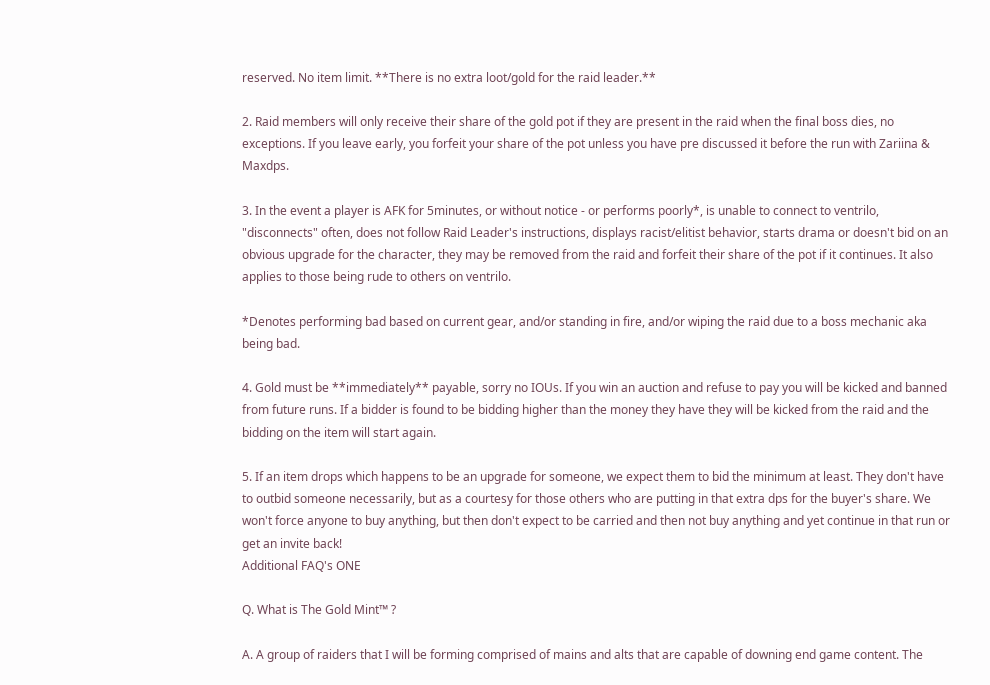reserved. No item limit. **There is no extra loot/gold for the raid leader.**

2. Raid members will only receive their share of the gold pot if they are present in the raid when the final boss dies, no exceptions. If you leave early, you forfeit your share of the pot unless you have pre discussed it before the run with Zariina & Maxdps.

3. In the event a player is AFK for 5minutes, or without notice - or performs poorly*, is unable to connect to ventrilo, "disconnects" often, does not follow Raid Leader's instructions, displays racist/elitist behavior, starts drama or doesn't bid on an obvious upgrade for the character, they may be removed from the raid and forfeit their share of the pot if it continues. It also applies to those being rude to others on ventrilo.

*Denotes performing bad based on current gear, and/or standing in fire, and/or wiping the raid due to a boss mechanic aka being bad.

4. Gold must be **immediately** payable, sorry no IOUs. If you win an auction and refuse to pay you will be kicked and banned from future runs. If a bidder is found to be bidding higher than the money they have they will be kicked from the raid and the bidding on the item will start again.

5. If an item drops which happens to be an upgrade for someone, we expect them to bid the minimum at least. They don't have to outbid someone necessarily, but as a courtesy for those others who are putting in that extra dps for the buyer's share. We won't force anyone to buy anything, but then don't expect to be carried and then not buy anything and yet continue in that run or get an invite back!
Additional FAQ's ONE

Q. What is The Gold Mint™ ?

A. A group of raiders that I will be forming comprised of mains and alts that are capable of downing end game content. The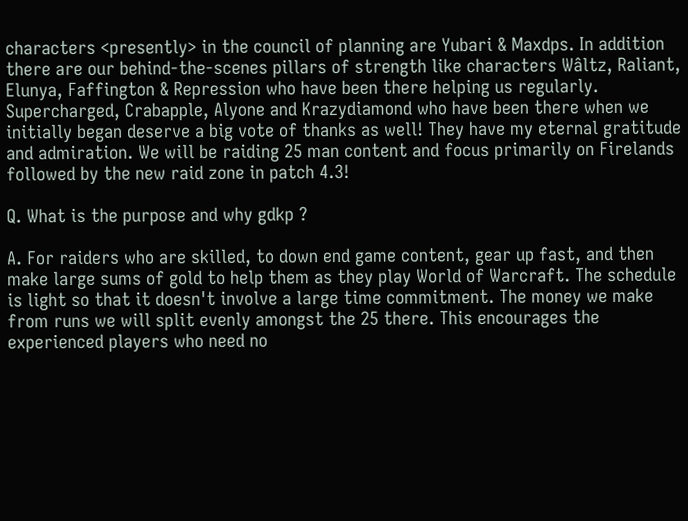characters <presently> in the council of planning are Yubari & Maxdps. In addition there are our behind-the-scenes pillars of strength like characters Wâltz, Raliant, Elunya, Faffington & Repression who have been there helping us regularly. Supercharged, Crabapple, Alyone and Krazydiamond who have been there when we initially began deserve a big vote of thanks as well! They have my eternal gratitude and admiration. We will be raiding 25 man content and focus primarily on Firelands followed by the new raid zone in patch 4.3!

Q. What is the purpose and why gdkp ?

A. For raiders who are skilled, to down end game content, gear up fast, and then make large sums of gold to help them as they play World of Warcraft. The schedule is light so that it doesn't involve a large time commitment. The money we make from runs we will split evenly amongst the 25 there. This encourages the experienced players who need no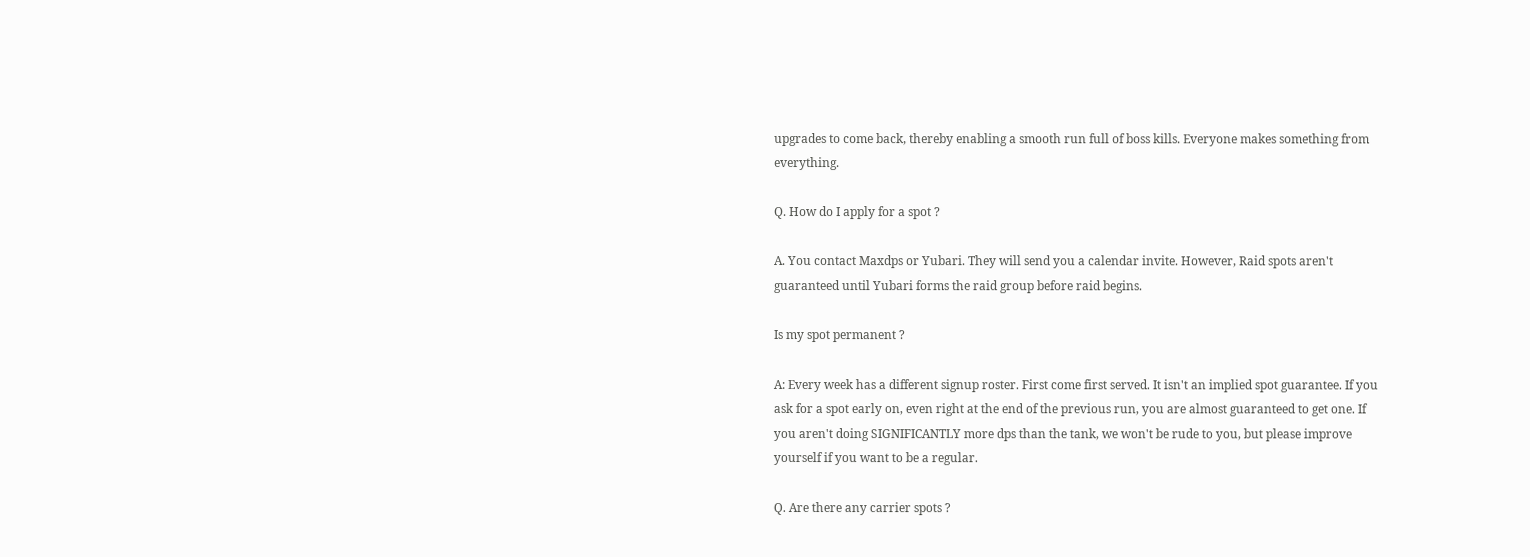upgrades to come back, thereby enabling a smooth run full of boss kills. Everyone makes something from everything.

Q. How do I apply for a spot ?

A. You contact Maxdps or Yubari. They will send you a calendar invite. However, Raid spots aren't guaranteed until Yubari forms the raid group before raid begins.

Is my spot permanent ?

A: Every week has a different signup roster. First come first served. It isn't an implied spot guarantee. If you ask for a spot early on, even right at the end of the previous run, you are almost guaranteed to get one. If you aren't doing SIGNIFICANTLY more dps than the tank, we won't be rude to you, but please improve yourself if you want to be a regular.

Q. Are there any carrier spots ?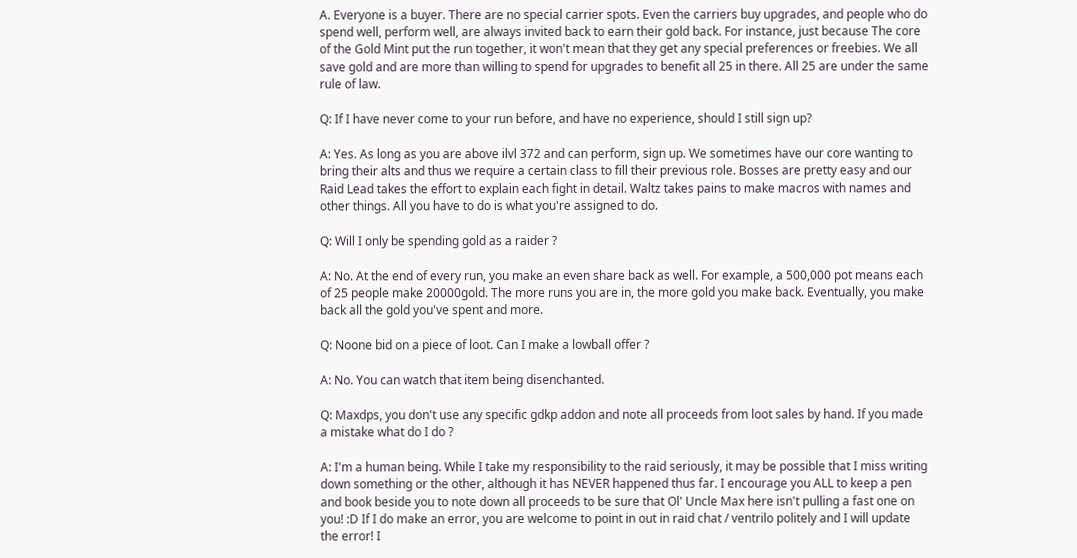A. Everyone is a buyer. There are no special carrier spots. Even the carriers buy upgrades, and people who do spend well, perform well, are always invited back to earn their gold back. For instance, just because The core of the Gold Mint put the run together, it won't mean that they get any special preferences or freebies. We all save gold and are more than willing to spend for upgrades to benefit all 25 in there. All 25 are under the same rule of law.

Q: If I have never come to your run before, and have no experience, should I still sign up?

A: Yes. As long as you are above ilvl 372 and can perform, sign up. We sometimes have our core wanting to bring their alts and thus we require a certain class to fill their previous role. Bosses are pretty easy and our Raid Lead takes the effort to explain each fight in detail. Waltz takes pains to make macros with names and other things. All you have to do is what you're assigned to do.

Q: Will I only be spending gold as a raider ?

A: No. At the end of every run, you make an even share back as well. For example, a 500,000 pot means each of 25 people make 20000gold. The more runs you are in, the more gold you make back. Eventually, you make back all the gold you've spent and more.

Q: Noone bid on a piece of loot. Can I make a lowball offer ?

A: No. You can watch that item being disenchanted.

Q: Maxdps, you don't use any specific gdkp addon and note all proceeds from loot sales by hand. If you made a mistake what do I do ?

A: I'm a human being. While I take my responsibility to the raid seriously, it may be possible that I miss writing down something or the other, although it has NEVER happened thus far. I encourage you ALL to keep a pen and book beside you to note down all proceeds to be sure that Ol' Uncle Max here isn't pulling a fast one on you! :D If I do make an error, you are welcome to point in out in raid chat / ventrilo politely and I will update the error! I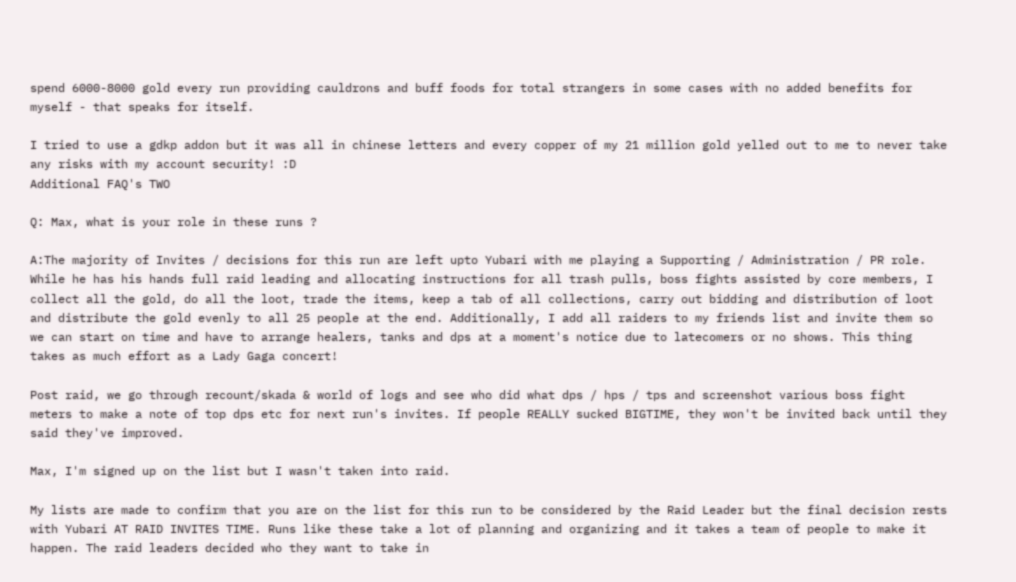spend 6000-8000 gold every run providing cauldrons and buff foods for total strangers in some cases with no added benefits for myself - that speaks for itself.

I tried to use a gdkp addon but it was all in chinese letters and every copper of my 21 million gold yelled out to me to never take any risks with my account security! :D
Additional FAQ's TWO

Q: Max, what is your role in these runs ?

A:The majority of Invites / decisions for this run are left upto Yubari with me playing a Supporting / Administration / PR role. While he has his hands full raid leading and allocating instructions for all trash pulls, boss fights assisted by core members, I collect all the gold, do all the loot, trade the items, keep a tab of all collections, carry out bidding and distribution of loot and distribute the gold evenly to all 25 people at the end. Additionally, I add all raiders to my friends list and invite them so we can start on time and have to arrange healers, tanks and dps at a moment's notice due to latecomers or no shows. This thing takes as much effort as a Lady Gaga concert!

Post raid, we go through recount/skada & world of logs and see who did what dps / hps / tps and screenshot various boss fight meters to make a note of top dps etc for next run's invites. If people REALLY sucked BIGTIME, they won't be invited back until they said they've improved.

Max, I'm signed up on the list but I wasn't taken into raid.

My lists are made to confirm that you are on the list for this run to be considered by the Raid Leader but the final decision rests with Yubari AT RAID INVITES TIME. Runs like these take a lot of planning and organizing and it takes a team of people to make it happen. The raid leaders decided who they want to take in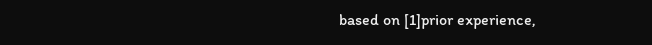based on [1]prior experience,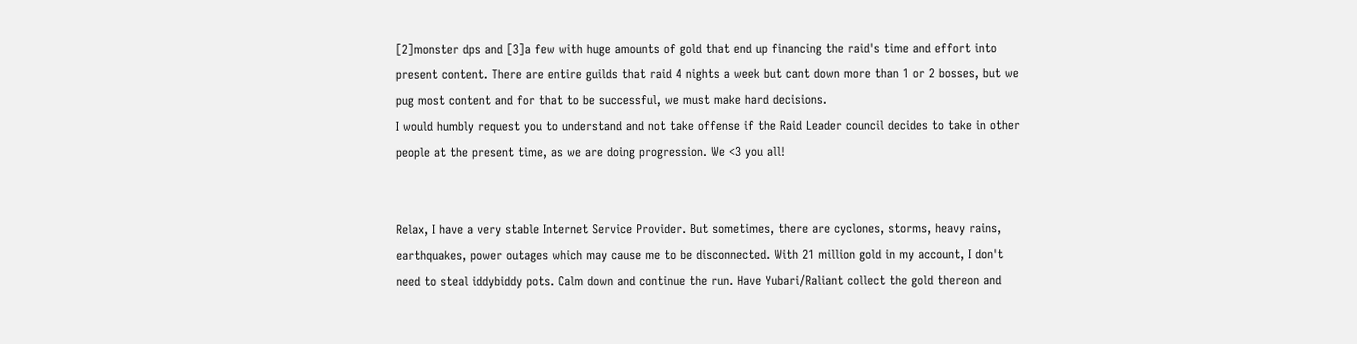[2]monster dps and [3]a few with huge amounts of gold that end up financing the raid's time and effort into present content. There are entire guilds that raid 4 nights a week but cant down more than 1 or 2 bosses, but we pug most content and for that to be successful, we must make hard decisions.
I would humbly request you to understand and not take offense if the Raid Leader council decides to take in other people at the present time, as we are doing progression. We <3 you all!


Relax, I have a very stable Internet Service Provider. But sometimes, there are cyclones, storms, heavy rains, earthquakes, power outages which may cause me to be disconnected. With 21 million gold in my account, I don't need to steal iddybiddy pots. Calm down and continue the run. Have Yubari/Raliant collect the gold thereon and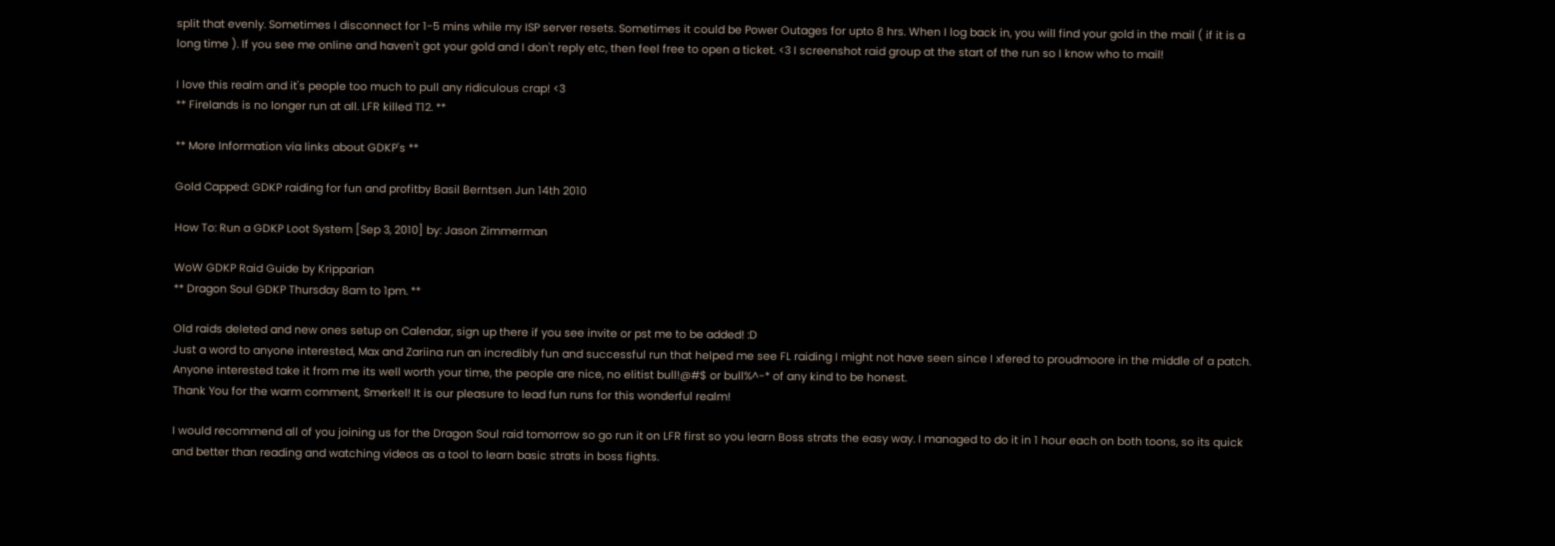split that evenly. Sometimes I disconnect for 1-5 mins while my ISP server resets. Sometimes it could be Power Outages for upto 8 hrs. When I log back in, you will find your gold in the mail ( if it is a long time ). If you see me online and haven't got your gold and I don't reply etc, then feel free to open a ticket. <3 I screenshot raid group at the start of the run so I know who to mail!

I love this realm and it's people too much to pull any ridiculous crap! <3
** Firelands is no longer run at all. LFR killed T12. **

** More Information via links about GDKP's **

Gold Capped: GDKP raiding for fun and profitby Basil Berntsen Jun 14th 2010

How To: Run a GDKP Loot System [Sep 3, 2010] by: Jason Zimmerman

WoW GDKP Raid Guide by Kripparian
** Dragon Soul GDKP Thursday 8am to 1pm. **

Old raids deleted and new ones setup on Calendar, sign up there if you see invite or pst me to be added! :D
Just a word to anyone interested, Max and Zariina run an incredibly fun and successful run that helped me see FL raiding I might not have seen since I xfered to proudmoore in the middle of a patch. Anyone interested take it from me its well worth your time, the people are nice, no elitist bull!@#$ or bull%^-* of any kind to be honest.
Thank You for the warm comment, Smerkel! It is our pleasure to lead fun runs for this wonderful realm!

I would recommend all of you joining us for the Dragon Soul raid tomorrow so go run it on LFR first so you learn Boss strats the easy way. I managed to do it in 1 hour each on both toons, so its quick and better than reading and watching videos as a tool to learn basic strats in boss fights.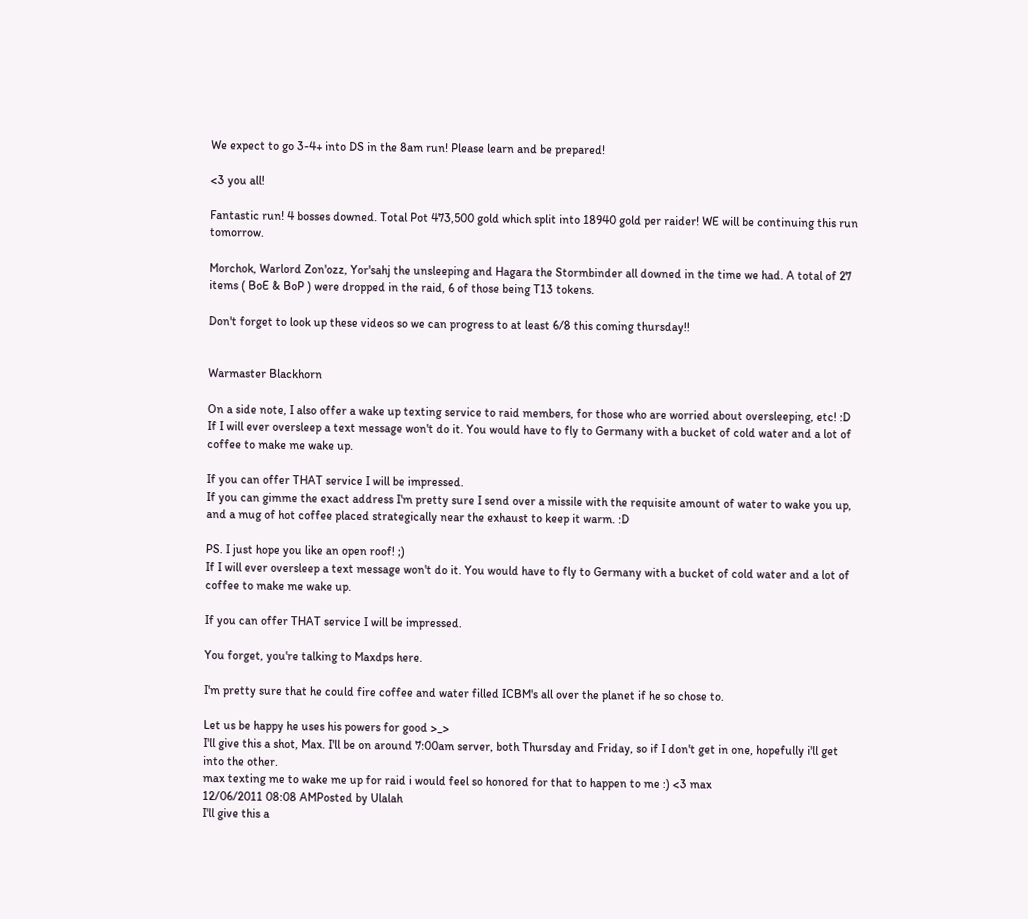We expect to go 3-4+ into DS in the 8am run! Please learn and be prepared!

<3 you all!

Fantastic run! 4 bosses downed. Total Pot 473,500 gold which split into 18940 gold per raider! WE will be continuing this run tomorrow.

Morchok, Warlord Zon'ozz, Yor'sahj the unsleeping and Hagara the Stormbinder all downed in the time we had. A total of 27 items ( BoE & BoP ) were dropped in the raid, 6 of those being T13 tokens.

Don't forget to look up these videos so we can progress to at least 6/8 this coming thursday!!


Warmaster Blackhorn

On a side note, I also offer a wake up texting service to raid members, for those who are worried about oversleeping, etc! :D
If I will ever oversleep a text message won't do it. You would have to fly to Germany with a bucket of cold water and a lot of coffee to make me wake up.

If you can offer THAT service I will be impressed.
If you can gimme the exact address I'm pretty sure I send over a missile with the requisite amount of water to wake you up, and a mug of hot coffee placed strategically near the exhaust to keep it warm. :D

PS. I just hope you like an open roof! ;)
If I will ever oversleep a text message won't do it. You would have to fly to Germany with a bucket of cold water and a lot of coffee to make me wake up.

If you can offer THAT service I will be impressed.

You forget, you're talking to Maxdps here.

I'm pretty sure that he could fire coffee and water filled ICBM's all over the planet if he so chose to.

Let us be happy he uses his powers for good >_>
I'll give this a shot, Max. I'll be on around 7:00am server, both Thursday and Friday, so if I don't get in one, hopefully i'll get into the other.
max texting me to wake me up for raid i would feel so honored for that to happen to me :) <3 max
12/06/2011 08:08 AMPosted by Ulalah
I'll give this a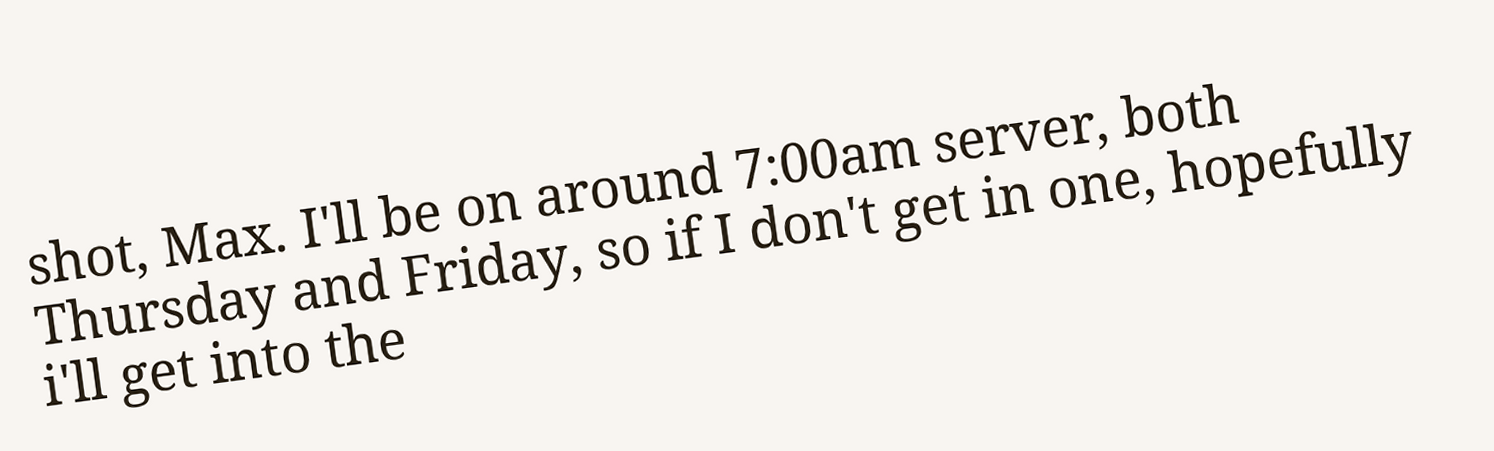shot, Max. I'll be on around 7:00am server, both Thursday and Friday, so if I don't get in one, hopefully i'll get into the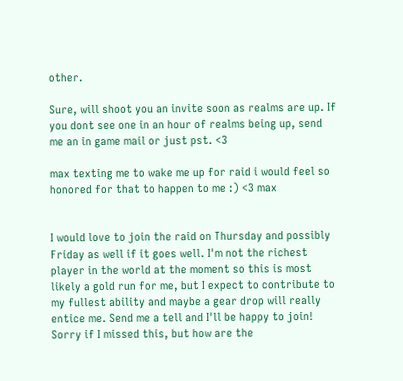other.

Sure, will shoot you an invite soon as realms are up. If you dont see one in an hour of realms being up, send me an in game mail or just pst. <3

max texting me to wake me up for raid i would feel so honored for that to happen to me :) <3 max


I would love to join the raid on Thursday and possibly Friday as well if it goes well. I'm not the richest player in the world at the moment so this is most likely a gold run for me, but I expect to contribute to my fullest ability and maybe a gear drop will really entice me. Send me a tell and I'll be happy to join!
Sorry if I missed this, but how are the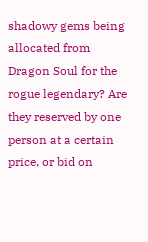shadowy gems being allocated from Dragon Soul for the rogue legendary? Are they reserved by one person at a certain price, or bid on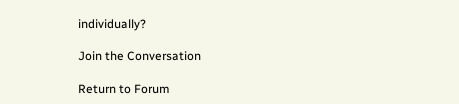individually?

Join the Conversation

Return to Forum